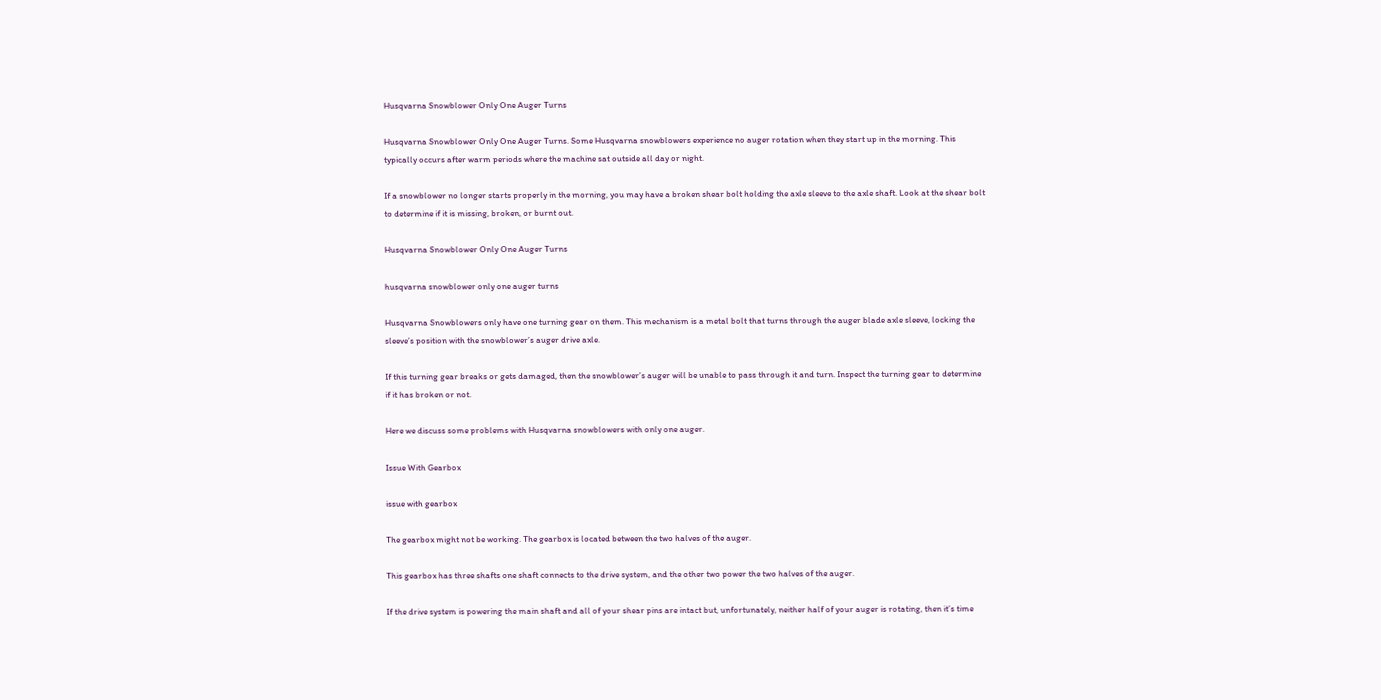Husqvarna Snowblower Only One Auger Turns

Husqvarna Snowblower Only One Auger Turns. Some Husqvarna snowblowers experience no auger rotation when they start up in the morning. This typically occurs after warm periods where the machine sat outside all day or night.

If a snowblower no longer starts properly in the morning, you may have a broken shear bolt holding the axle sleeve to the axle shaft. Look at the shear bolt to determine if it is missing, broken, or burnt out.

Husqvarna Snowblower Only One Auger Turns

husqvarna snowblower only one auger turns

Husqvarna Snowblowers only have one turning gear on them. This mechanism is a metal bolt that turns through the auger blade axle sleeve, locking the sleeve’s position with the snowblower’s auger drive axle.

If this turning gear breaks or gets damaged, then the snowblower’s auger will be unable to pass through it and turn. Inspect the turning gear to determine if it has broken or not.

Here we discuss some problems with Husqvarna snowblowers with only one auger.

Issue With Gearbox

issue with gearbox

The gearbox might not be working. The gearbox is located between the two halves of the auger.

This gearbox has three shafts one shaft connects to the drive system, and the other two power the two halves of the auger.

If the drive system is powering the main shaft and all of your shear pins are intact but, unfortunately, neither half of your auger is rotating, then it’s time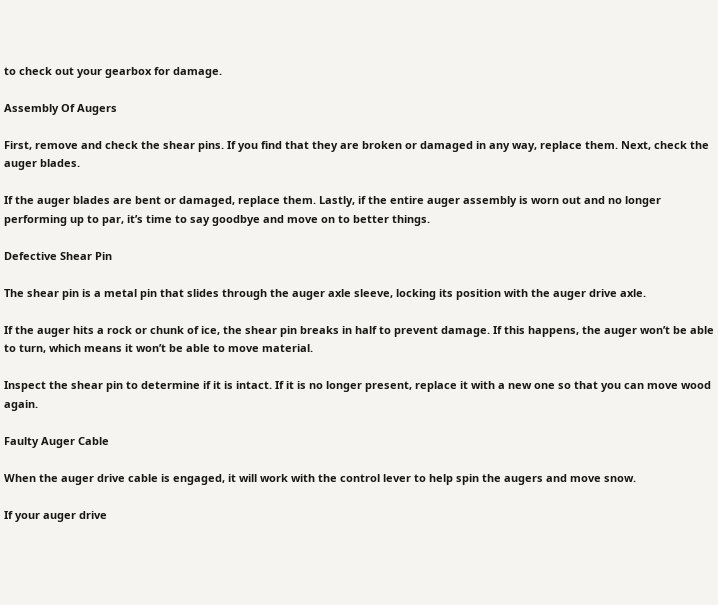to check out your gearbox for damage.

Assembly Of Augers

First, remove and check the shear pins. If you find that they are broken or damaged in any way, replace them. Next, check the auger blades.

If the auger blades are bent or damaged, replace them. Lastly, if the entire auger assembly is worn out and no longer performing up to par, it’s time to say goodbye and move on to better things.

Defective Shear Pin

The shear pin is a metal pin that slides through the auger axle sleeve, locking its position with the auger drive axle.

If the auger hits a rock or chunk of ice, the shear pin breaks in half to prevent damage. If this happens, the auger won’t be able to turn, which means it won’t be able to move material.

Inspect the shear pin to determine if it is intact. If it is no longer present, replace it with a new one so that you can move wood again.

Faulty Auger Cable

When the auger drive cable is engaged, it will work with the control lever to help spin the augers and move snow.

If your auger drive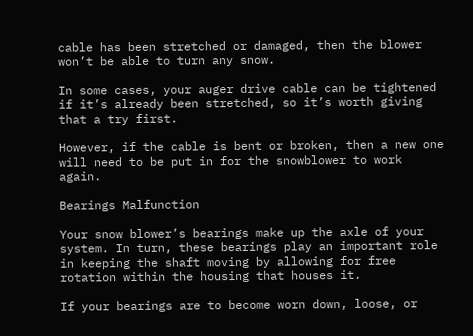cable has been stretched or damaged, then the blower won’t be able to turn any snow.

In some cases, your auger drive cable can be tightened if it’s already been stretched, so it’s worth giving that a try first.

However, if the cable is bent or broken, then a new one will need to be put in for the snowblower to work again.

Bearings Malfunction

Your snow blower’s bearings make up the axle of your system. In turn, these bearings play an important role in keeping the shaft moving by allowing for free rotation within the housing that houses it.

If your bearings are to become worn down, loose, or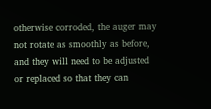otherwise corroded, the auger may not rotate as smoothly as before, and they will need to be adjusted or replaced so that they can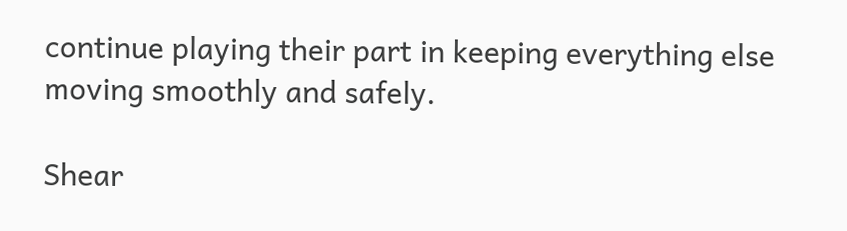continue playing their part in keeping everything else moving smoothly and safely.

Shear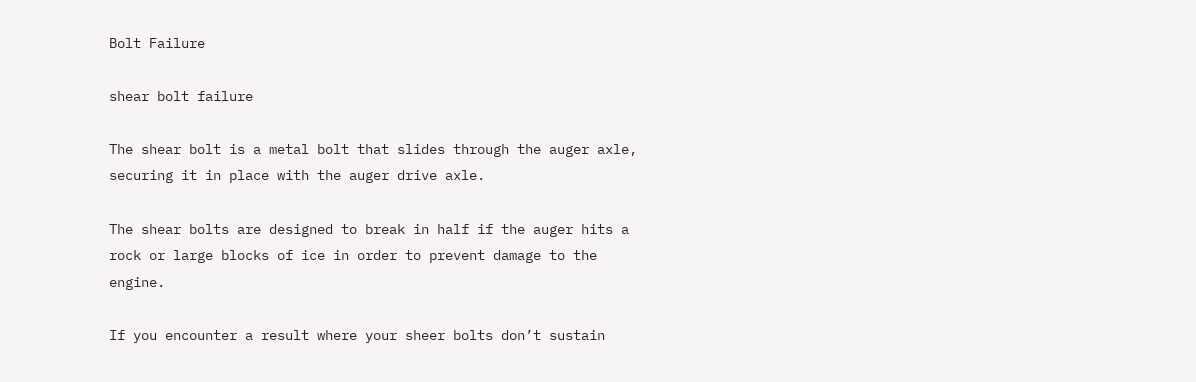Bolt Failure

shear bolt failure

The shear bolt is a metal bolt that slides through the auger axle, securing it in place with the auger drive axle.

The shear bolts are designed to break in half if the auger hits a rock or large blocks of ice in order to prevent damage to the engine.

If you encounter a result where your sheer bolts don’t sustain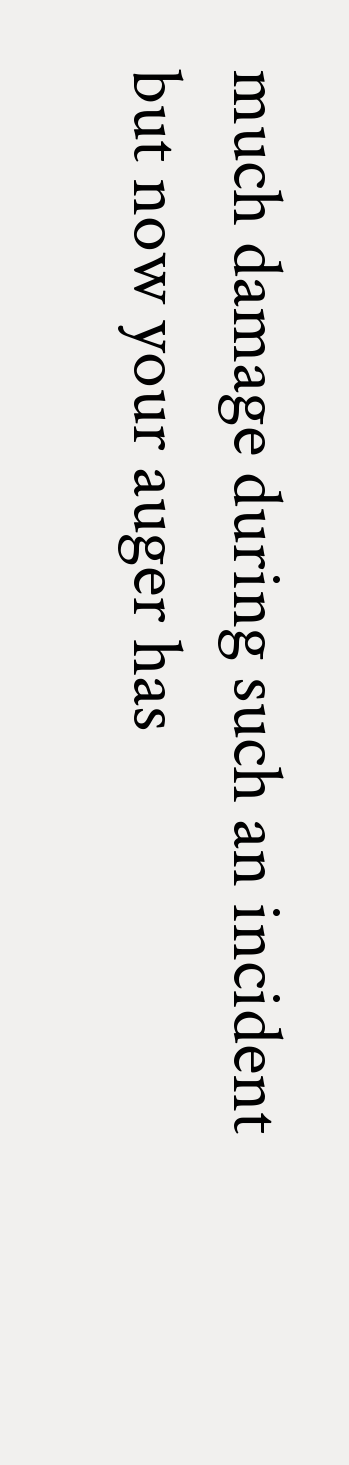much damage during such an incident but now your auger has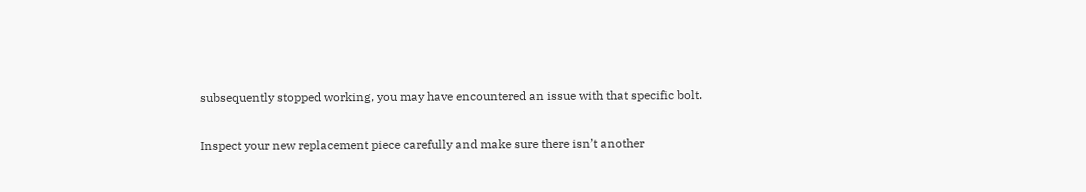subsequently stopped working, you may have encountered an issue with that specific bolt.

Inspect your new replacement piece carefully and make sure there isn’t another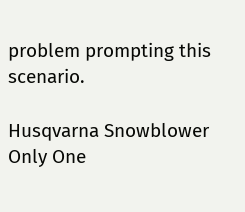problem prompting this scenario.

Husqvarna Snowblower Only One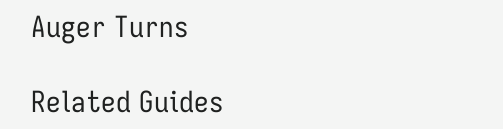Auger Turns

Related Guides